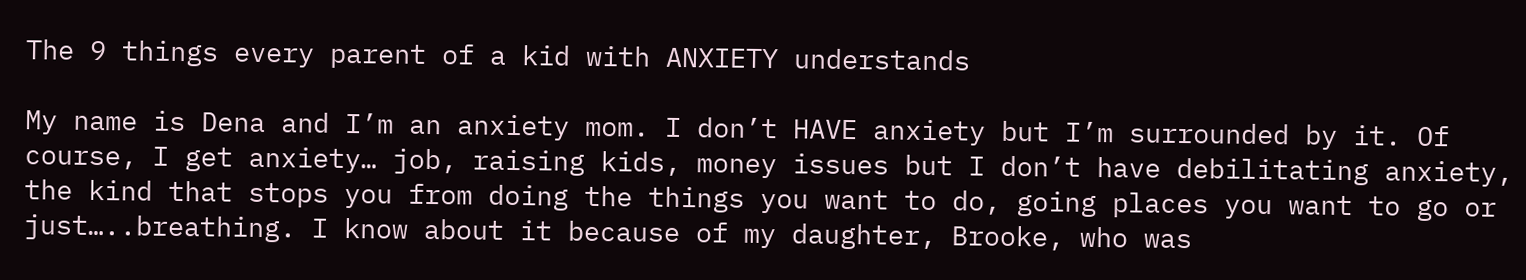The 9 things every parent of a kid with ANXIETY understands

My name is Dena and I’m an anxiety mom. I don’t HAVE anxiety but I’m surrounded by it. Of course, I get anxiety… job, raising kids, money issues but I don’t have debilitating anxiety, the kind that stops you from doing the things you want to do, going places you want to go or just…..breathing. I know about it because of my daughter, Brooke, who was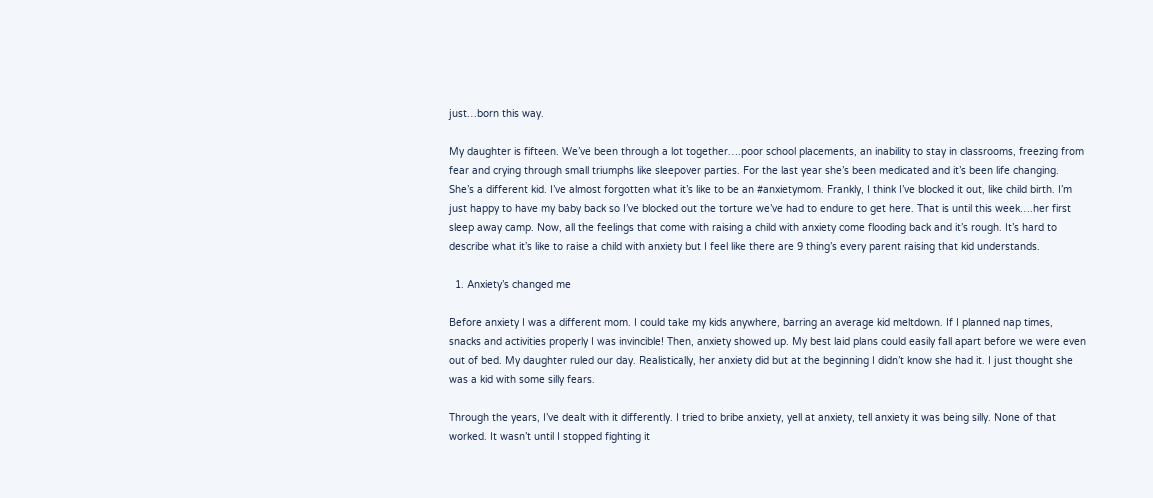just…born this way.

My daughter is fifteen. We’ve been through a lot together….poor school placements, an inability to stay in classrooms, freezing from fear and crying through small triumphs like sleepover parties. For the last year she’s been medicated and it’s been life changing.  She’s a different kid. I’ve almost forgotten what it’s like to be an #anxietymom. Frankly, I think I’ve blocked it out, like child birth. I’m just happy to have my baby back so I’ve blocked out the torture we’ve had to endure to get here. That is until this week….her first sleep away camp. Now, all the feelings that come with raising a child with anxiety come flooding back and it’s rough. It’s hard to describe what it’s like to raise a child with anxiety but I feel like there are 9 thing’s every parent raising that kid understands.

  1. Anxiety’s changed me

Before anxiety I was a different mom. I could take my kids anywhere, barring an average kid meltdown. If I planned nap times, snacks and activities properly I was invincible! Then, anxiety showed up. My best laid plans could easily fall apart before we were even out of bed. My daughter ruled our day. Realistically, her anxiety did but at the beginning I didn’t know she had it. I just thought she was a kid with some silly fears.

Through the years, I’ve dealt with it differently. I tried to bribe anxiety, yell at anxiety, tell anxiety it was being silly. None of that worked. It wasn’t until I stopped fighting it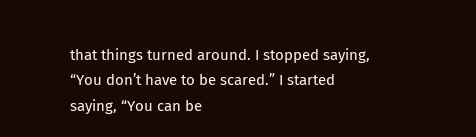that things turned around. I stopped saying, “You don’t have to be scared.” I started saying, “You can be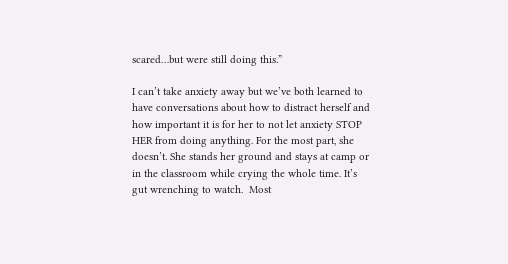scared…but were still doing this.”

I can’t take anxiety away but we’ve both learned to have conversations about how to distract herself and how important it is for her to not let anxiety STOP HER from doing anything. For the most part, she doesn’t. She stands her ground and stays at camp or in the classroom while crying the whole time. It’s gut wrenching to watch.  Most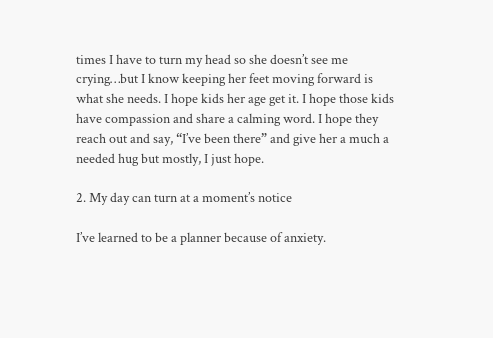times I have to turn my head so she doesn’t see me crying…but I know keeping her feet moving forward is what she needs. I hope kids her age get it. I hope those kids have compassion and share a calming word. I hope they reach out and say, “I’ve been there” and give her a much a needed hug but mostly, I just hope.

2. My day can turn at a moment’s notice

I’ve learned to be a planner because of anxiety.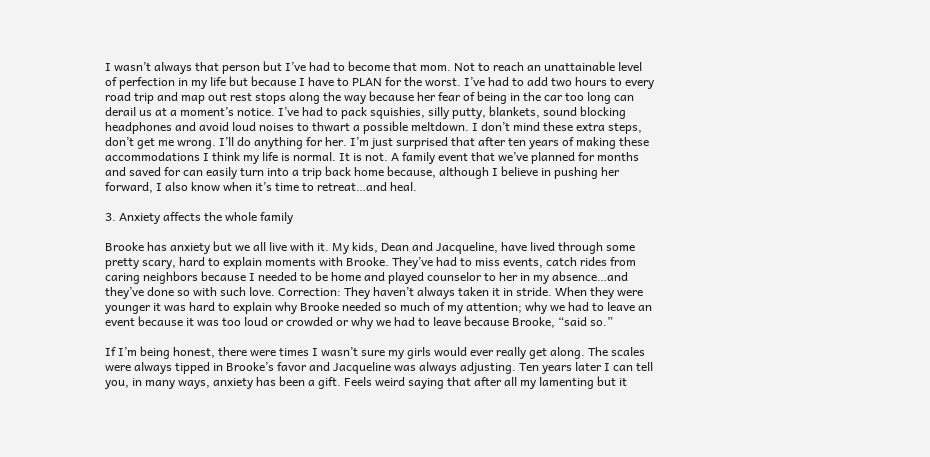I wasn’t always that person but I’ve had to become that mom. Not to reach an unattainable level of perfection in my life but because I have to PLAN for the worst. I’ve had to add two hours to every road trip and map out rest stops along the way because her fear of being in the car too long can derail us at a moment’s notice. I’ve had to pack squishies, silly putty, blankets, sound blocking headphones and avoid loud noises to thwart a possible meltdown. I don’t mind these extra steps, don’t get me wrong. I’ll do anything for her. I’m just surprised that after ten years of making these accommodations I think my life is normal. It is not. A family event that we’ve planned for months and saved for can easily turn into a trip back home because, although I believe in pushing her forward, I also know when it’s time to retreat…and heal.

3. Anxiety affects the whole family

Brooke has anxiety but we all live with it. My kids, Dean and Jacqueline, have lived through some pretty scary, hard to explain moments with Brooke. They’ve had to miss events, catch rides from caring neighbors because I needed to be home and played counselor to her in my absence…and they’ve done so with such love. Correction: They haven’t always taken it in stride. When they were younger it was hard to explain why Brooke needed so much of my attention; why we had to leave an event because it was too loud or crowded or why we had to leave because Brooke, “said so.”

If I’m being honest, there were times I wasn’t sure my girls would ever really get along. The scales were always tipped in Brooke’s favor and Jacqueline was always adjusting. Ten years later I can tell you, in many ways, anxiety has been a gift. Feels weird saying that after all my lamenting but it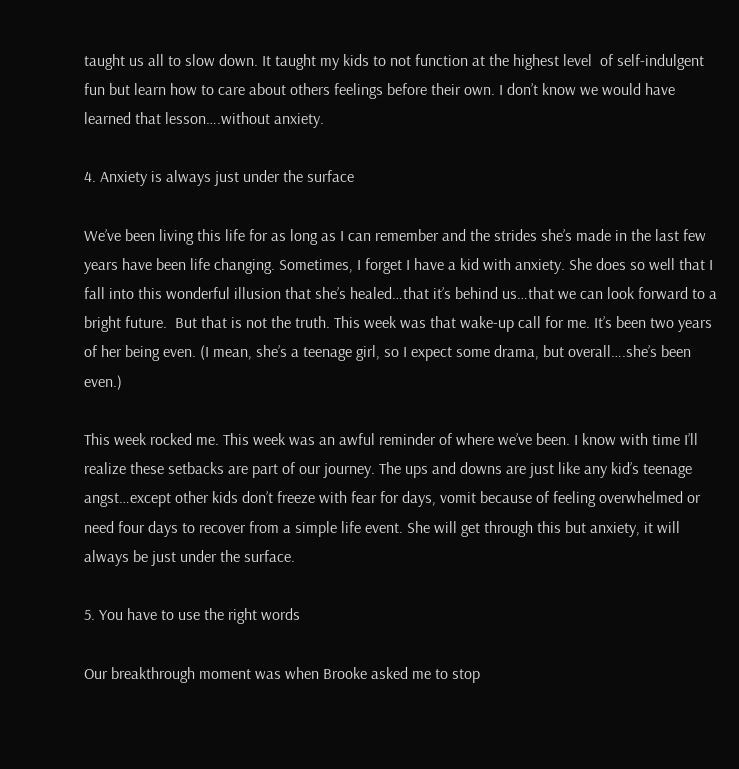taught us all to slow down. It taught my kids to not function at the highest level  of self-indulgent fun but learn how to care about others feelings before their own. I don’t know we would have learned that lesson….without anxiety.

4. Anxiety is always just under the surface

We’ve been living this life for as long as I can remember and the strides she’s made in the last few years have been life changing. Sometimes, I forget I have a kid with anxiety. She does so well that I fall into this wonderful illusion that she’s healed…that it’s behind us…that we can look forward to a bright future.  But that is not the truth. This week was that wake-up call for me. It’s been two years of her being even. (I mean, she’s a teenage girl, so I expect some drama, but overall….she’s been even.)

This week rocked me. This week was an awful reminder of where we’ve been. I know with time I’ll realize these setbacks are part of our journey. The ups and downs are just like any kid’s teenage angst…except other kids don’t freeze with fear for days, vomit because of feeling overwhelmed or need four days to recover from a simple life event. She will get through this but anxiety, it will always be just under the surface.

5. You have to use the right words

Our breakthrough moment was when Brooke asked me to stop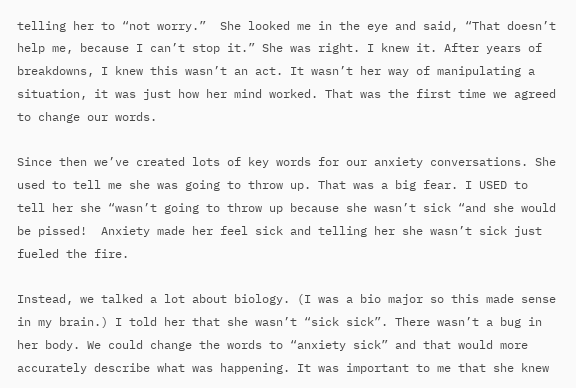telling her to “not worry.”  She looked me in the eye and said, “That doesn’t help me, because I can’t stop it.” She was right. I knew it. After years of breakdowns, I knew this wasn’t an act. It wasn’t her way of manipulating a situation, it was just how her mind worked. That was the first time we agreed to change our words.

Since then we’ve created lots of key words for our anxiety conversations. She used to tell me she was going to throw up. That was a big fear. I USED to tell her she “wasn’t going to throw up because she wasn’t sick “and she would be pissed!  Anxiety made her feel sick and telling her she wasn’t sick just fueled the fire.

Instead, we talked a lot about biology. (I was a bio major so this made sense in my brain.) I told her that she wasn’t “sick sick”. There wasn’t a bug in her body. We could change the words to “anxiety sick” and that would more accurately describe what was happening. It was important to me that she knew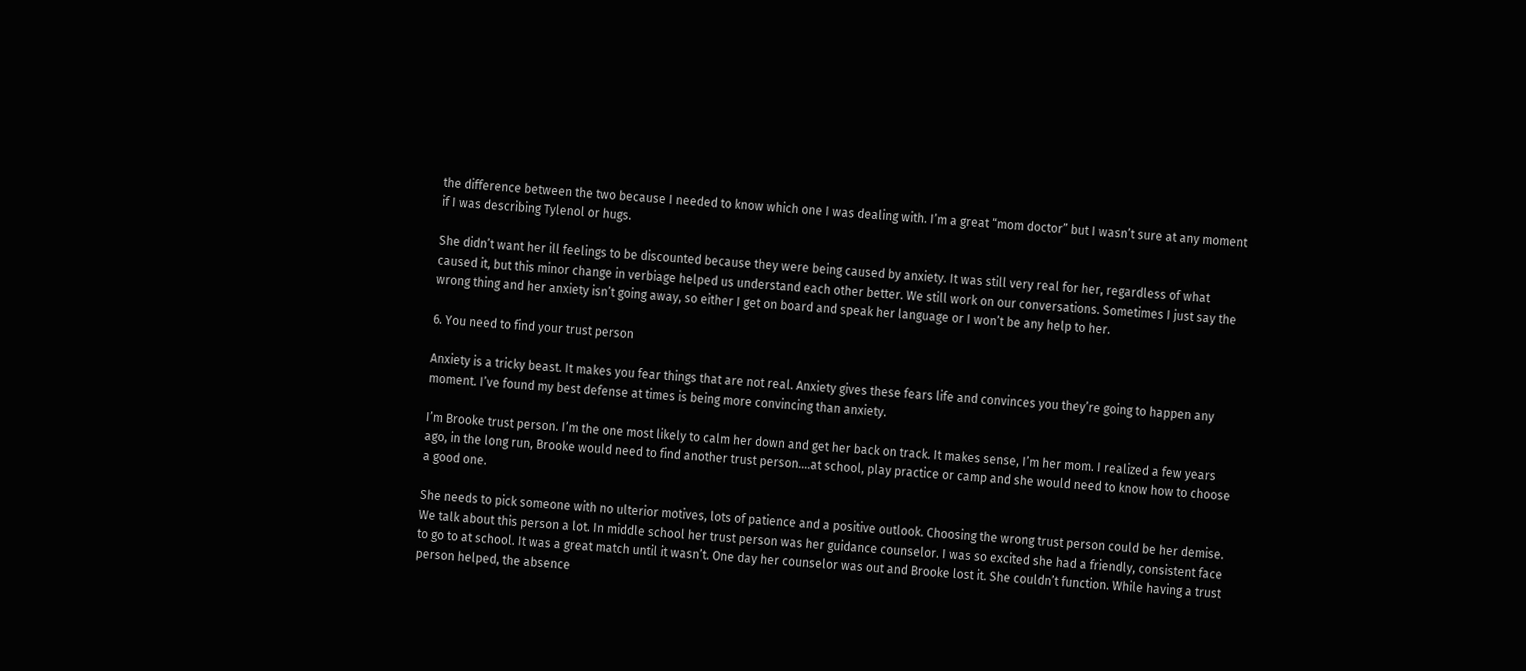the difference between the two because I needed to know which one I was dealing with. I’m a great “mom doctor” but I wasn’t sure at any moment if I was describing Tylenol or hugs.

She didn’t want her ill feelings to be discounted because they were being caused by anxiety. It was still very real for her, regardless of what caused it, but this minor change in verbiage helped us understand each other better. We still work on our conversations. Sometimes I just say the wrong thing and her anxiety isn’t going away, so either I get on board and speak her language or I won’t be any help to her.

6. You need to find your trust person

Anxiety is a tricky beast. It makes you fear things that are not real. Anxiety gives these fears life and convinces you they’re going to happen any moment. I’ve found my best defense at times is being more convincing than anxiety.

I’m Brooke trust person. I’m the one most likely to calm her down and get her back on track. It makes sense, I’m her mom. I realized a few years ago, in the long run, Brooke would need to find another trust person….at school, play practice or camp and she would need to know how to choose a good one.

She needs to pick someone with no ulterior motives, lots of patience and a positive outlook. Choosing the wrong trust person could be her demise. We talk about this person a lot. In middle school her trust person was her guidance counselor. I was so excited she had a friendly, consistent face to go to at school. It was a great match until it wasn’t. One day her counselor was out and Brooke lost it. She couldn’t function. While having a trust person helped, the absence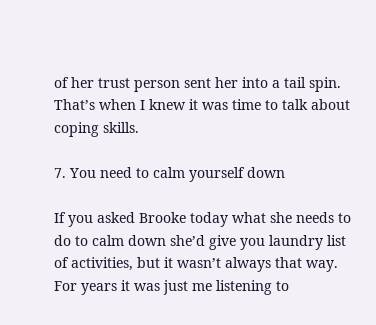of her trust person sent her into a tail spin. That’s when I knew it was time to talk about coping skills.

7. You need to calm yourself down

If you asked Brooke today what she needs to do to calm down she’d give you laundry list of activities, but it wasn’t always that way. For years it was just me listening to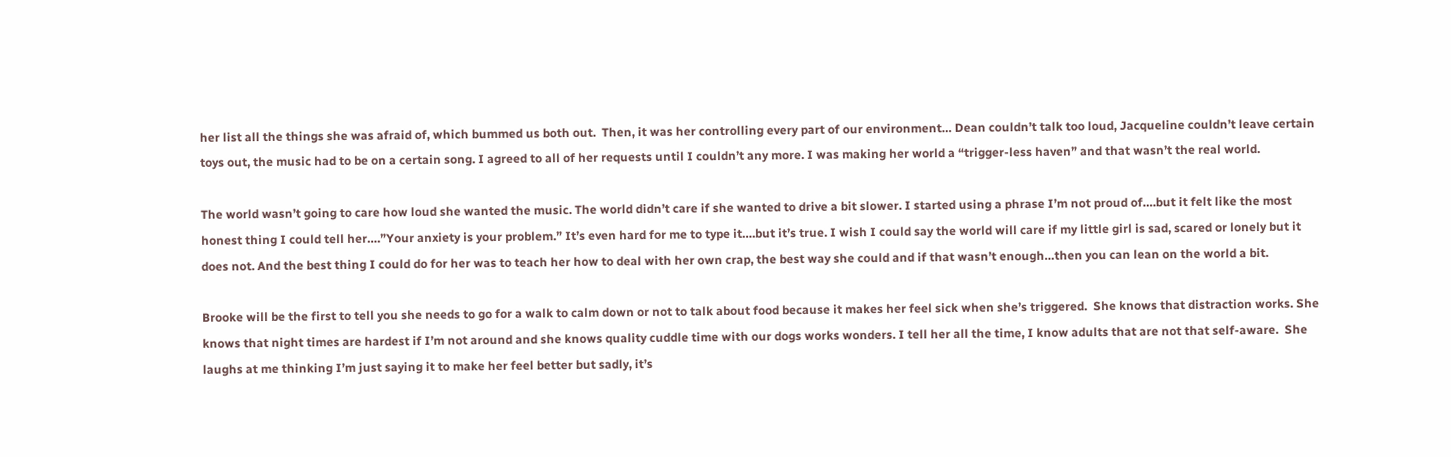her list all the things she was afraid of, which bummed us both out.  Then, it was her controlling every part of our environment… Dean couldn’t talk too loud, Jacqueline couldn’t leave certain toys out, the music had to be on a certain song. I agreed to all of her requests until I couldn’t any more. I was making her world a “trigger-less haven” and that wasn’t the real world.

The world wasn’t going to care how loud she wanted the music. The world didn’t care if she wanted to drive a bit slower. I started using a phrase I’m not proud of….but it felt like the most honest thing I could tell her….”Your anxiety is your problem.” It’s even hard for me to type it….but it’s true. I wish I could say the world will care if my little girl is sad, scared or lonely but it does not. And the best thing I could do for her was to teach her how to deal with her own crap, the best way she could and if that wasn’t enough…then you can lean on the world a bit.

Brooke will be the first to tell you she needs to go for a walk to calm down or not to talk about food because it makes her feel sick when she’s triggered.  She knows that distraction works. She knows that night times are hardest if I’m not around and she knows quality cuddle time with our dogs works wonders. I tell her all the time, I know adults that are not that self-aware.  She laughs at me thinking I’m just saying it to make her feel better but sadly, it’s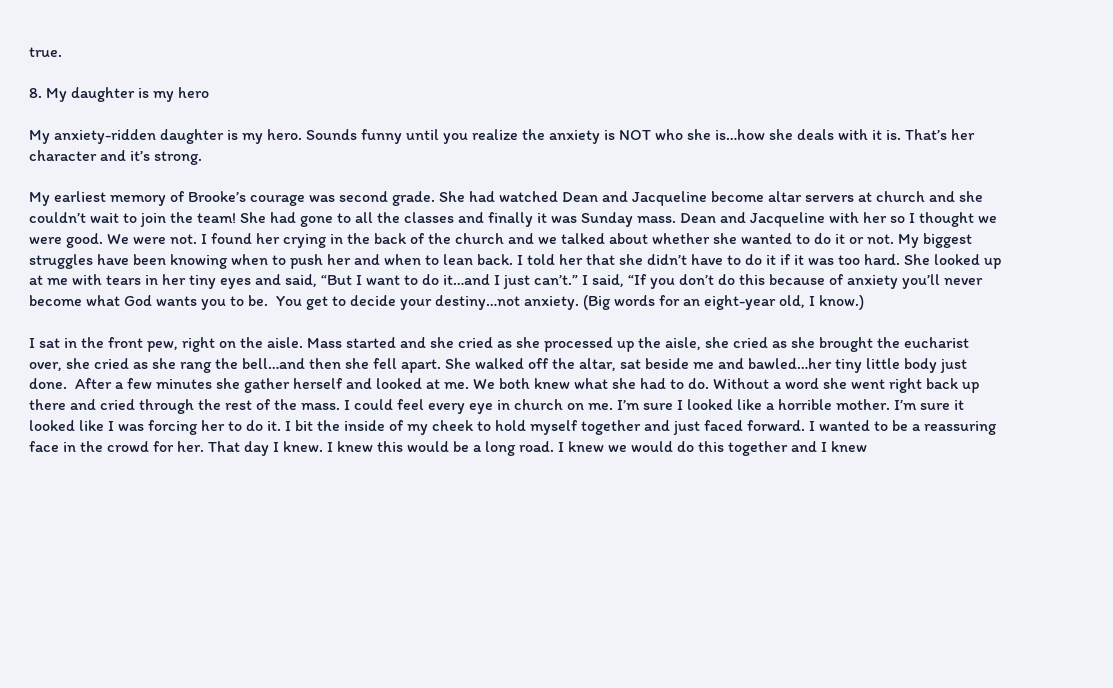true.

8. My daughter is my hero

My anxiety-ridden daughter is my hero. Sounds funny until you realize the anxiety is NOT who she is…how she deals with it is. That’s her character and it’s strong.

My earliest memory of Brooke’s courage was second grade. She had watched Dean and Jacqueline become altar servers at church and she couldn’t wait to join the team! She had gone to all the classes and finally it was Sunday mass. Dean and Jacqueline with her so I thought we were good. We were not. I found her crying in the back of the church and we talked about whether she wanted to do it or not. My biggest struggles have been knowing when to push her and when to lean back. I told her that she didn’t have to do it if it was too hard. She looked up at me with tears in her tiny eyes and said, “But I want to do it…and I just can’t.” I said, “If you don’t do this because of anxiety you’ll never become what God wants you to be.  You get to decide your destiny…not anxiety. (Big words for an eight-year old, I know.)

I sat in the front pew, right on the aisle. Mass started and she cried as she processed up the aisle, she cried as she brought the eucharist over, she cried as she rang the bell…and then she fell apart. She walked off the altar, sat beside me and bawled…her tiny little body just done.  After a few minutes she gather herself and looked at me. We both knew what she had to do. Without a word she went right back up there and cried through the rest of the mass. I could feel every eye in church on me. I’m sure I looked like a horrible mother. I’m sure it looked like I was forcing her to do it. I bit the inside of my cheek to hold myself together and just faced forward. I wanted to be a reassuring face in the crowd for her. That day I knew. I knew this would be a long road. I knew we would do this together and I knew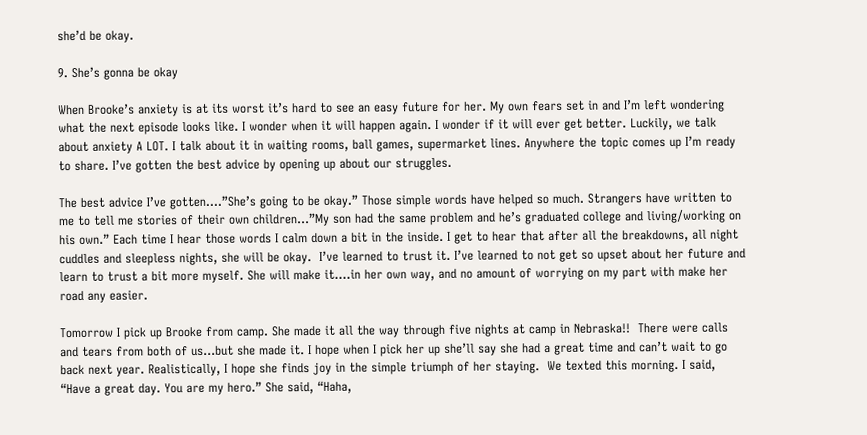she’d be okay.

9. She’s gonna be okay

When Brooke’s anxiety is at its worst it’s hard to see an easy future for her. My own fears set in and I’m left wondering what the next episode looks like. I wonder when it will happen again. I wonder if it will ever get better. Luckily, we talk about anxiety A LOT. I talk about it in waiting rooms, ball games, supermarket lines. Anywhere the topic comes up I’m ready to share. I’ve gotten the best advice by opening up about our struggles.

The best advice I’ve gotten….”She’s going to be okay.” Those simple words have helped so much. Strangers have written to me to tell me stories of their own children…”My son had the same problem and he’s graduated college and living/working on his own.” Each time I hear those words I calm down a bit in the inside. I get to hear that after all the breakdowns, all night cuddles and sleepless nights, she will be okay.  I’ve learned to trust it. I’ve learned to not get so upset about her future and learn to trust a bit more myself. She will make it….in her own way, and no amount of worrying on my part with make her road any easier.

Tomorrow I pick up Brooke from camp. She made it all the way through five nights at camp in Nebraska!!  There were calls and tears from both of us…but she made it. I hope when I pick her up she’ll say she had a great time and can’t wait to go back next year. Realistically, I hope she finds joy in the simple triumph of her staying.  We texted this morning. I said, “Have a great day. You are my hero.” She said, “Haha,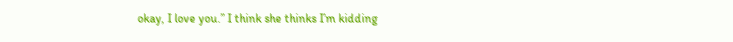okay, I love you.” I think she thinks I’m kidding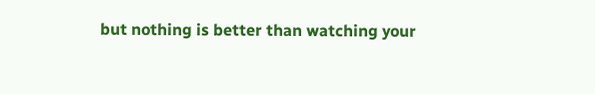but nothing is better than watching your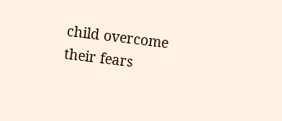child overcome their fears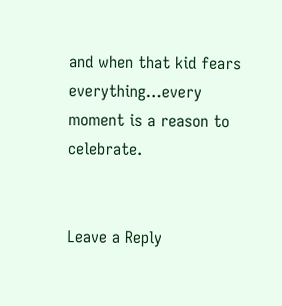and when that kid fears everything…every moment is a reason to celebrate.


Leave a Reply